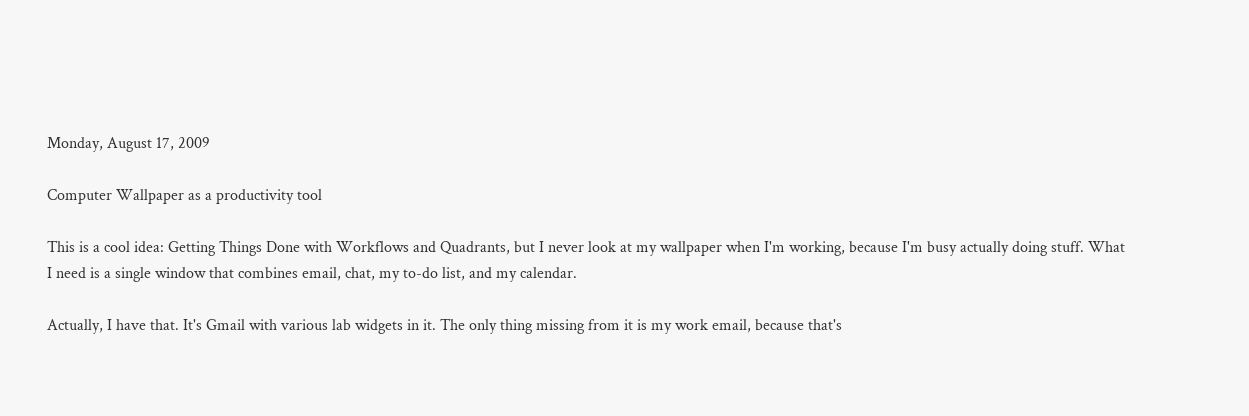Monday, August 17, 2009

Computer Wallpaper as a productivity tool

This is a cool idea: Getting Things Done with Workflows and Quadrants, but I never look at my wallpaper when I'm working, because I'm busy actually doing stuff. What I need is a single window that combines email, chat, my to-do list, and my calendar.

Actually, I have that. It's Gmail with various lab widgets in it. The only thing missing from it is my work email, because that's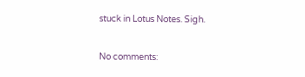stuck in Lotus Notes. Sigh.

No comments: